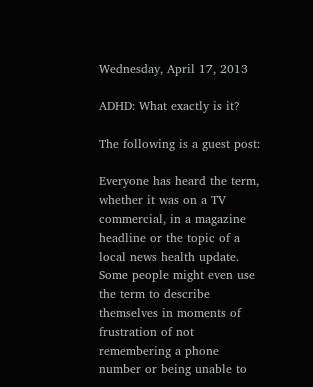Wednesday, April 17, 2013

ADHD: What exactly is it?

The following is a guest post:

Everyone has heard the term, whether it was on a TV commercial, in a magazine headline or the topic of a local news health update. Some people might even use the term to describe themselves in moments of frustration of not remembering a phone number or being unable to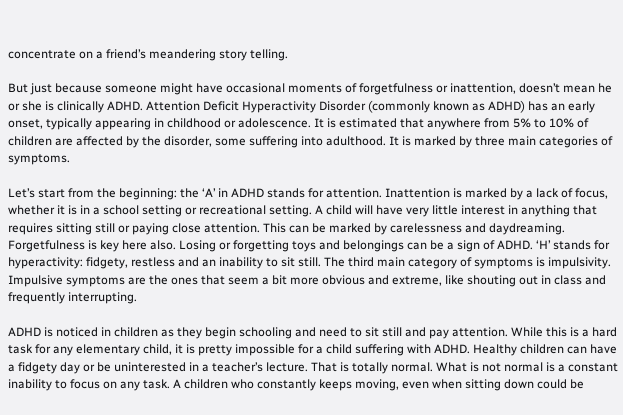concentrate on a friend’s meandering story telling.

But just because someone might have occasional moments of forgetfulness or inattention, doesn’t mean he or she is clinically ADHD. Attention Deficit Hyperactivity Disorder (commonly known as ADHD) has an early onset, typically appearing in childhood or adolescence. It is estimated that anywhere from 5% to 10% of children are affected by the disorder, some suffering into adulthood. It is marked by three main categories of symptoms.

Let’s start from the beginning: the ‘A’ in ADHD stands for attention. Inattention is marked by a lack of focus, whether it is in a school setting or recreational setting. A child will have very little interest in anything that requires sitting still or paying close attention. This can be marked by carelessness and daydreaming. Forgetfulness is key here also. Losing or forgetting toys and belongings can be a sign of ADHD. ‘H’ stands for hyperactivity: fidgety, restless and an inability to sit still. The third main category of symptoms is impulsivity. Impulsive symptoms are the ones that seem a bit more obvious and extreme, like shouting out in class and frequently interrupting.

ADHD is noticed in children as they begin schooling and need to sit still and pay attention. While this is a hard task for any elementary child, it is pretty impossible for a child suffering with ADHD. Healthy children can have a fidgety day or be uninterested in a teacher’s lecture. That is totally normal. What is not normal is a constant inability to focus on any task. A children who constantly keeps moving, even when sitting down could be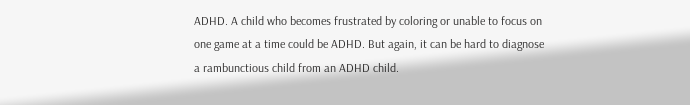ADHD. A child who becomes frustrated by coloring or unable to focus on one game at a time could be ADHD. But again, it can be hard to diagnose a rambunctious child from an ADHD child.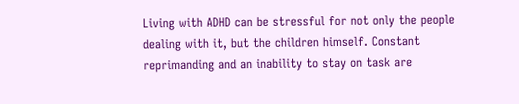Living with ADHD can be stressful for not only the people dealing with it, but the children himself. Constant reprimanding and an inability to stay on task are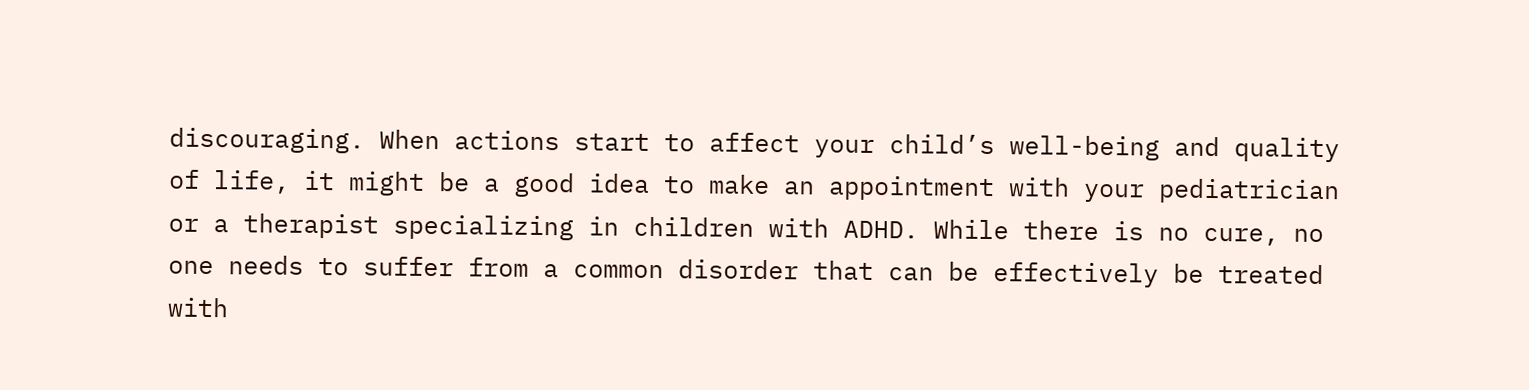discouraging. When actions start to affect your child’s well-being and quality of life, it might be a good idea to make an appointment with your pediatrician or a therapist specializing in children with ADHD. While there is no cure, no one needs to suffer from a common disorder that can be effectively be treated with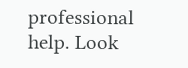professional help. Look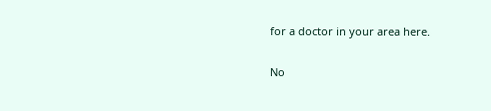for a doctor in your area here.

No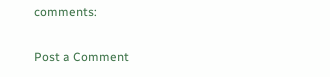comments:

Post a Comment